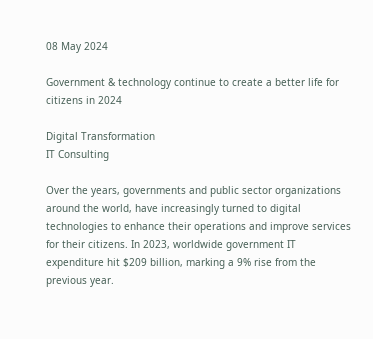08 May 2024

Government & technology continue to create a better life for citizens in 2024

Digital Transformation
IT Consulting

Over the years, governments and public sector organizations around the world, have increasingly turned to digital technologies to enhance their operations and improve services for their citizens. In 2023, worldwide government IT expenditure hit $209 billion, marking a 9% rise from the previous year.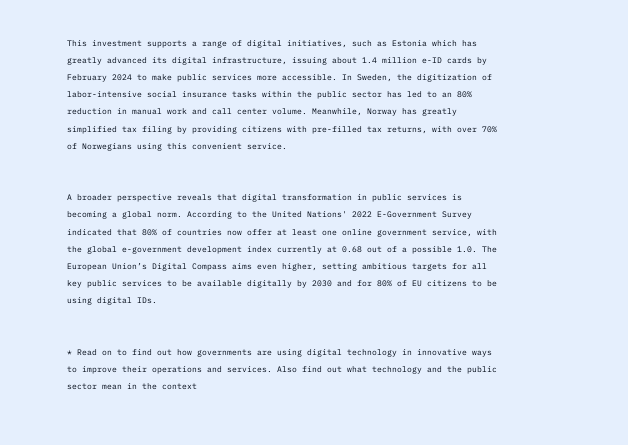This investment supports a range of digital initiatives, such as Estonia which has greatly advanced its digital infrastructure, issuing about 1.4 million e-ID cards by February 2024 to make public services more accessible. In Sweden, the digitization of labor-intensive social insurance tasks within the public sector has led to an 80% reduction in manual work and call center volume. Meanwhile, Norway has greatly simplified tax filing by providing citizens with pre-filled tax returns, with over 70% of Norwegians using this convenient service.


A broader perspective reveals that digital transformation in public services is becoming a global norm. According to the United Nations' 2022 E-Government Survey indicated that 80% of countries now offer at least one online government service, with the global e-government development index currently at 0.68 out of a possible 1.0. The European Union’s Digital Compass aims even higher, setting ambitious targets for all key public services to be available digitally by 2030 and for 80% of EU citizens to be using digital IDs.


* Read on to find out how governments are using digital technology in innovative ways to improve their operations and services. Also find out what technology and the public sector mean in the context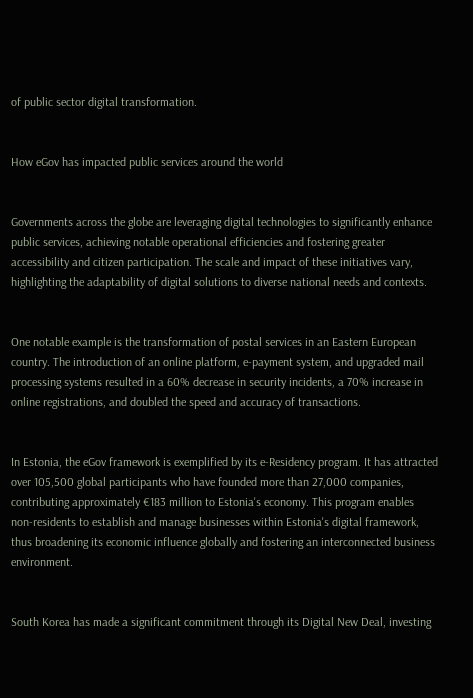of public sector digital transformation.


How eGov has impacted public services around the world


Governments across the globe are leveraging digital technologies to significantly enhance public services, achieving notable operational efficiencies and fostering greater accessibility and citizen participation. The scale and impact of these initiatives vary, highlighting the adaptability of digital solutions to diverse national needs and contexts.


One notable example is the transformation of postal services in an Eastern European country. The introduction of an online platform, e-payment system, and upgraded mail processing systems resulted in a 60% decrease in security incidents, a 70% increase in online registrations, and doubled the speed and accuracy of transactions.


In Estonia, the eGov framework is exemplified by its e-Residency program. It has attracted over 105,500 global participants who have founded more than 27,000 companies, contributing approximately €183 million to Estonia's economy. This program enables non-residents to establish and manage businesses within Estonia's digital framework, thus broadening its economic influence globally and fostering an interconnected business environment.


South Korea has made a significant commitment through its Digital New Deal, investing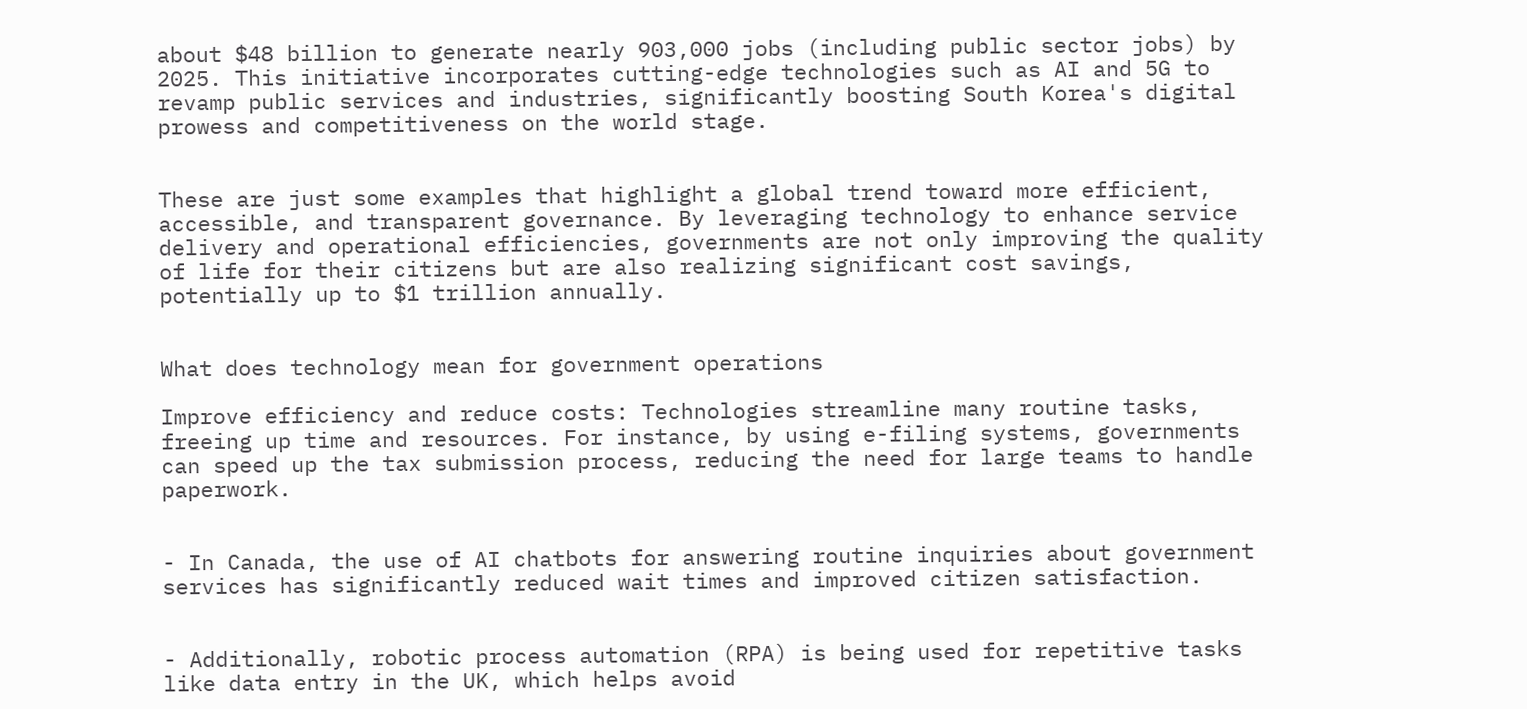about $48 billion to generate nearly 903,000 jobs (including public sector jobs) by 2025. This initiative incorporates cutting-edge technologies such as AI and 5G to revamp public services and industries, significantly boosting South Korea's digital prowess and competitiveness on the world stage.


These are just some examples that highlight a global trend toward more efficient, accessible, and transparent governance. By leveraging technology to enhance service delivery and operational efficiencies, governments are not only improving the quality of life for their citizens but are also realizing significant cost savings, potentially up to $1 trillion annually.


What does technology mean for government operations

Improve efficiency and reduce costs: Technologies streamline many routine tasks, freeing up time and resources. For instance, by using e-filing systems, governments can speed up the tax submission process, reducing the need for large teams to handle paperwork.


- In Canada, the use of AI chatbots for answering routine inquiries about government services has significantly reduced wait times and improved citizen satisfaction.


- Additionally, robotic process automation (RPA) is being used for repetitive tasks like data entry in the UK, which helps avoid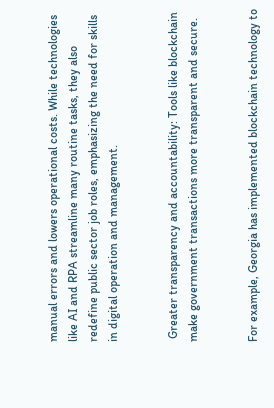manual errors and lowers operational costs. While technologies like AI and RPA streamline many routine tasks, they also redefine public sector job roles, emphasizing the need for skills in digital operation and management.


 Greater transparency and accountability: Tools like blockchain make government transactions more transparent and secure.


For example, Georgia has implemented blockchain technology to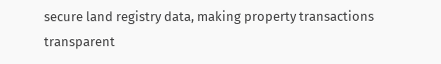secure land registry data, making property transactions transparent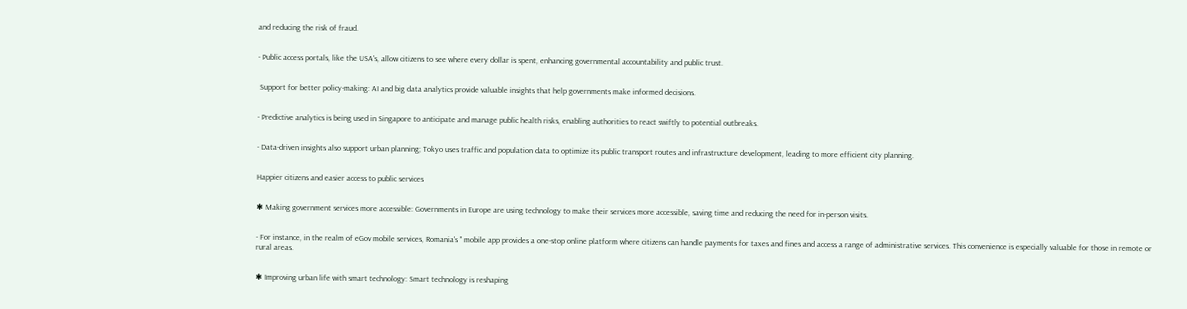and reducing the risk of fraud.


- Public access portals, like the USA's, allow citizens to see where every dollar is spent, enhancing governmental accountability and public trust.


 Support for better policy-making: AI and big data analytics provide valuable insights that help governments make informed decisions.


- Predictive analytics is being used in Singapore to anticipate and manage public health risks, enabling authorities to react swiftly to potential outbreaks.


- Data-driven insights also support urban planning; Tokyo uses traffic and population data to optimize its public transport routes and infrastructure development, leading to more efficient city planning.


Happier citizens and easier access to public services


✱ Making government services more accessible: Governments in Europe are using technology to make their services more accessible, saving time and reducing the need for in-person visits.


- For instance, in the realm of eGov mobile services, Romania's '' mobile app provides a one-stop online platform where citizens can handle payments for taxes and fines and access a range of administrative services. This convenience is especially valuable for those in remote or rural areas.


✱ Improving urban life with smart technology: Smart technology is reshaping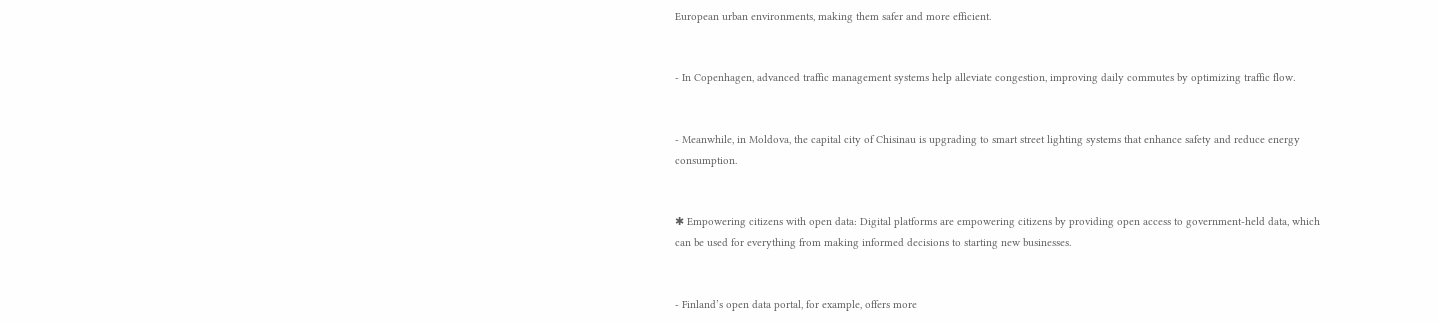European urban environments, making them safer and more efficient.


- In Copenhagen, advanced traffic management systems help alleviate congestion, improving daily commutes by optimizing traffic flow.


- Meanwhile, in Moldova, the capital city of Chisinau is upgrading to smart street lighting systems that enhance safety and reduce energy consumption.


✱ Empowering citizens with open data: Digital platforms are empowering citizens by providing open access to government-held data, which can be used for everything from making informed decisions to starting new businesses.


- Finland’s open data portal, for example, offers more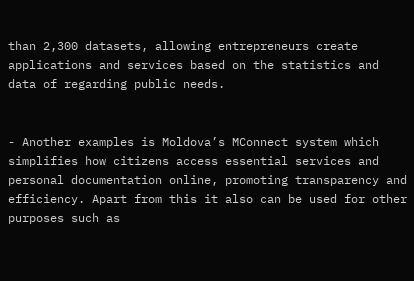than 2,300 datasets, allowing entrepreneurs create applications and services based on the statistics and data of regarding public needs.


- Another examples is Moldova’s MConnect system which simplifies how citizens access essential services and personal documentation online, promoting transparency and efficiency. Apart from this it also can be used for other purposes such as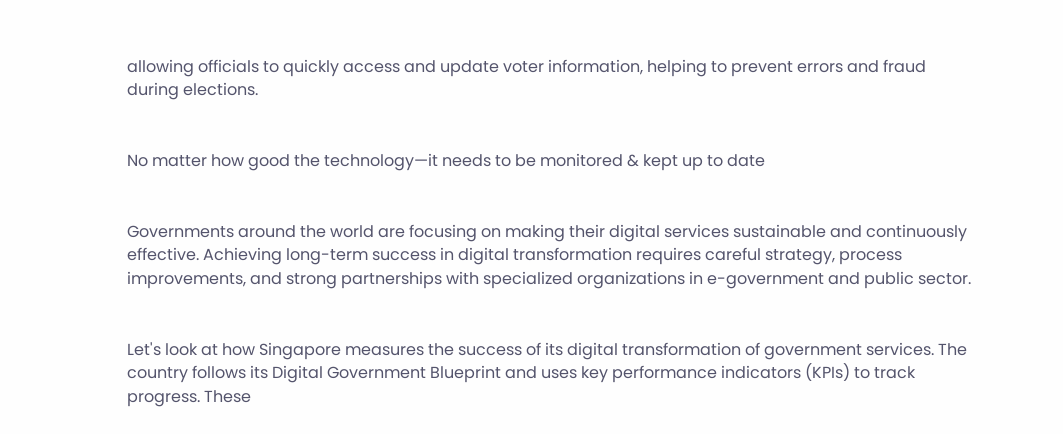allowing officials to quickly access and update voter information, helping to prevent errors and fraud during elections.


No matter how good the technology—it needs to be monitored & kept up to date


Governments around the world are focusing on making their digital services sustainable and continuously effective. Achieving long-term success in digital transformation requires careful strategy, process improvements, and strong partnerships with specialized organizations in e-government and public sector.


Let's look at how Singapore measures the success of its digital transformation of government services. The country follows its Digital Government Blueprint and uses key performance indicators (KPIs) to track progress. These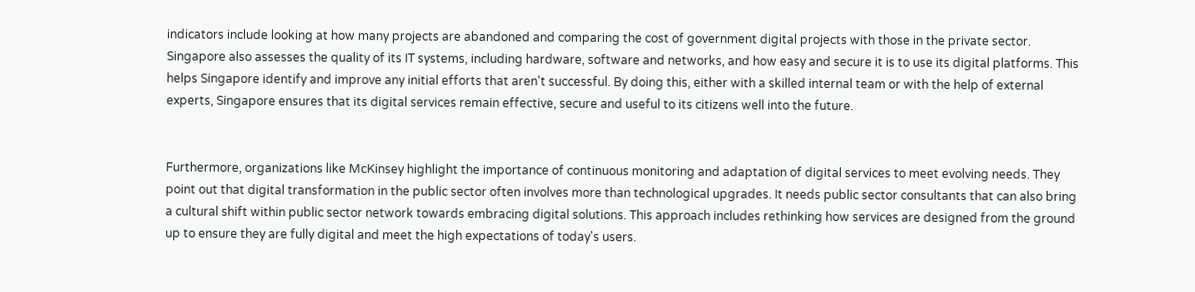indicators include looking at how many projects are abandoned and comparing the cost of government digital projects with those in the private sector. Singapore also assesses the quality of its IT systems, including hardware, software and networks, and how easy and secure it is to use its digital platforms. This helps Singapore identify and improve any initial efforts that aren't successful. By doing this, either with a skilled internal team or with the help of external experts, Singapore ensures that its digital services remain effective, secure and useful to its citizens well into the future.


Furthermore, organizations like McKinsey highlight the importance of continuous monitoring and adaptation of digital services to meet evolving needs. They point out that digital transformation in the public sector often involves more than technological upgrades. It needs public sector consultants that can also bring a cultural shift within public sector network towards embracing digital solutions. This approach includes rethinking how services are designed from the ground up to ensure they are fully digital and meet the high expectations of today's users.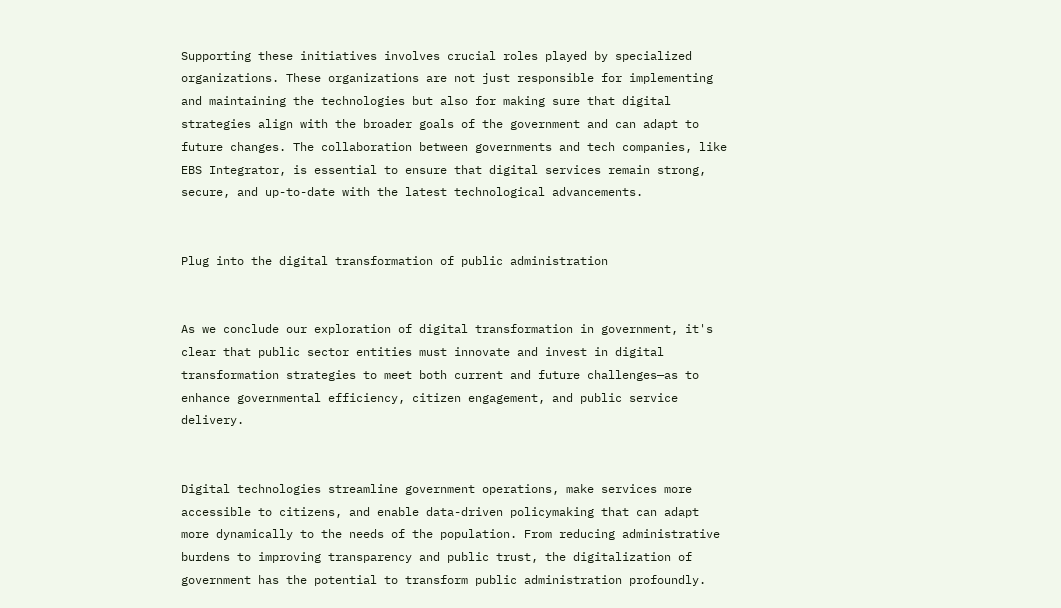Supporting these initiatives involves crucial roles played by specialized organizations. These organizations are not just responsible for implementing and maintaining the technologies but also for making sure that digital strategies align with the broader goals of the government and can adapt to future changes. The collaboration between governments and tech companies, like EBS Integrator, is essential to ensure that digital services remain strong, secure, and up-to-date with the latest technological advancements.


Plug into the digital transformation of public administration


As we conclude our exploration of digital transformation in government, it's clear that public sector entities must innovate and invest in digital transformation strategies to meet both current and future challenges—as to enhance governmental efficiency, citizen engagement, and public service delivery.


Digital technologies streamline government operations, make services more accessible to citizens, and enable data-driven policymaking that can adapt more dynamically to the needs of the population. From reducing administrative burdens to improving transparency and public trust, the digitalization of government has the potential to transform public administration profoundly.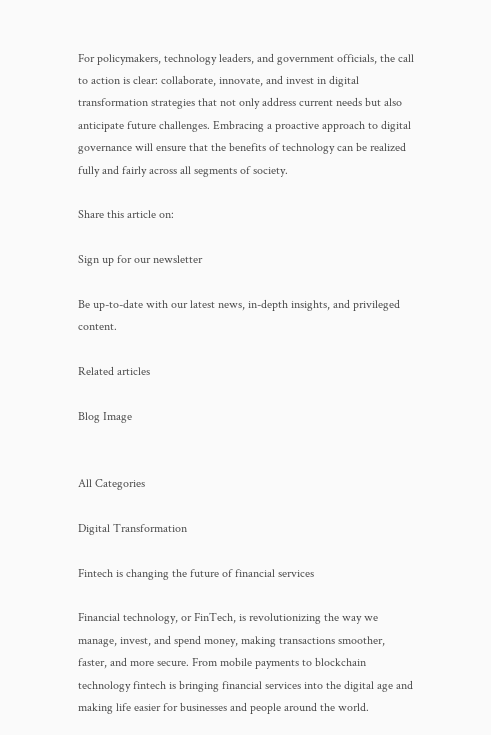For policymakers, technology leaders, and government officials, the call to action is clear: collaborate, innovate, and invest in digital transformation strategies that not only address current needs but also anticipate future challenges. Embracing a proactive approach to digital governance will ensure that the benefits of technology can be realized fully and fairly across all segments of society.

Share this article on:

Sign up for our newsletter

Be up-to-date with our latest news, in-depth insights, and privileged content.

Related articles

Blog Image


All Categories

Digital Transformation

Fintech is changing the future of financial services

Financial technology, or FinTech, is revolutionizing the way we manage, invest, and spend money, making transactions smoother, faster, and more secure. From mobile payments to blockchain technology fintech is bringing financial services into the digital age and making life easier for businesses and people around the world.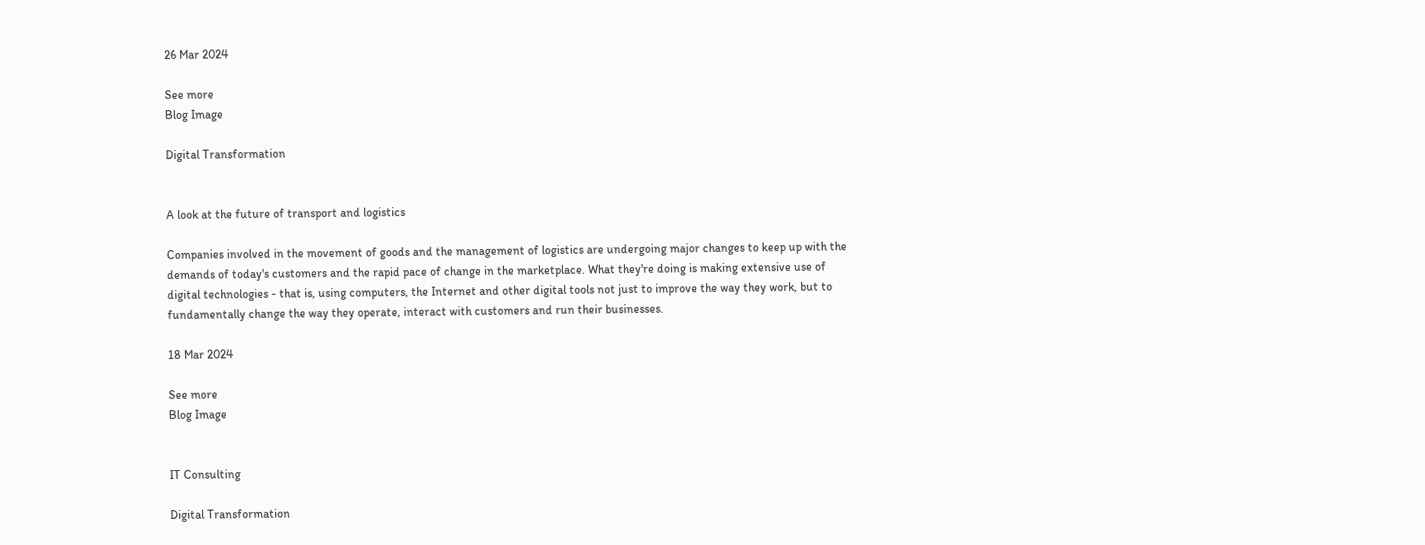26 Mar 2024

See more
Blog Image

Digital Transformation


A look at the future of transport and logistics

Companies involved in the movement of goods and the management of logistics are undergoing major changes to keep up with the demands of today's customers and the rapid pace of change in the marketplace. What they're doing is making extensive use of digital technologies - that is, using computers, the Internet and other digital tools not just to improve the way they work, but to fundamentally change the way they operate, interact with customers and run their businesses.

18 Mar 2024

See more
Blog Image


IT Consulting

Digital Transformation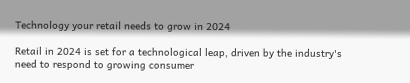Technology your retail needs to grow in 2024

Retail in 2024 is set for a technological leap, driven by the industry's need to respond to growing consumer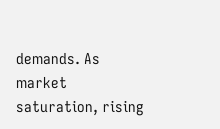demands. As market saturation, rising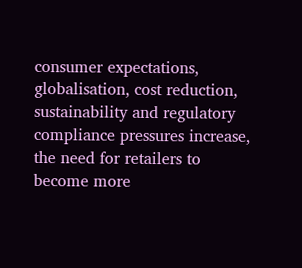consumer expectations, globalisation, cost reduction, sustainability and regulatory compliance pressures increase, the need for retailers to become more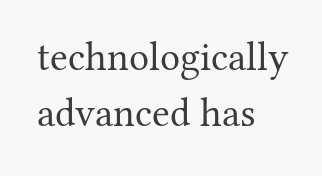technologically advanced has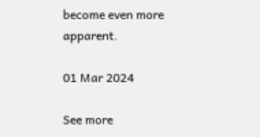become even more apparent.

01 Mar 2024

See more